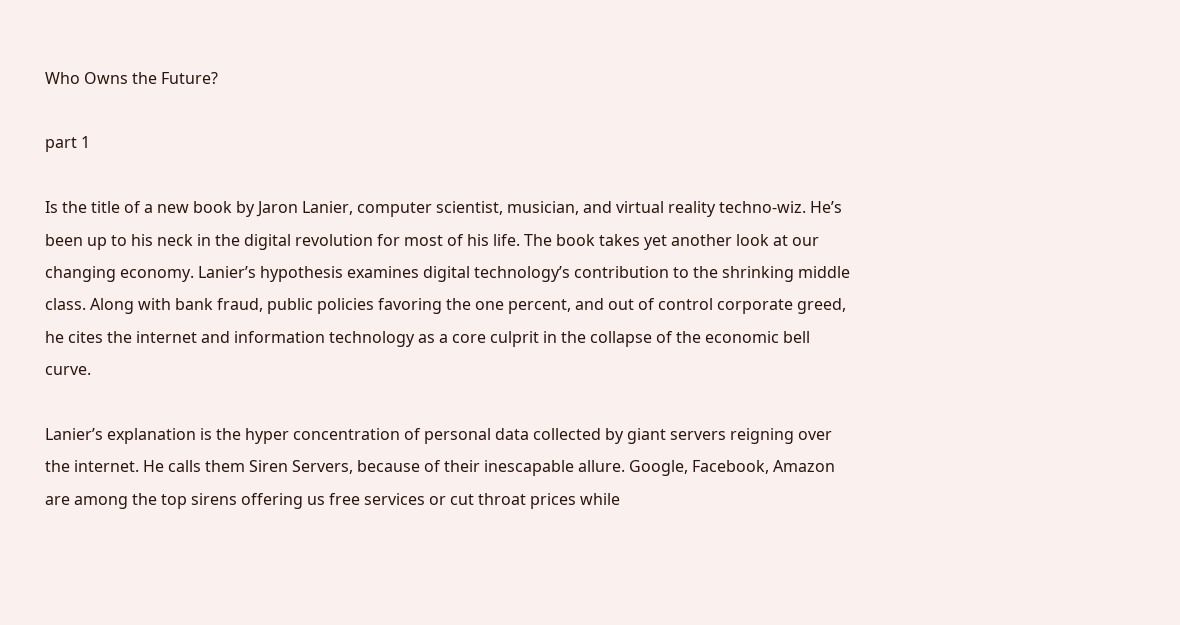Who Owns the Future?

part 1

Is the title of a new book by Jaron Lanier, computer scientist, musician, and virtual reality techno-wiz. He’s been up to his neck in the digital revolution for most of his life. The book takes yet another look at our changing economy. Lanier’s hypothesis examines digital technology’s contribution to the shrinking middle class. Along with bank fraud, public policies favoring the one percent, and out of control corporate greed, he cites the internet and information technology as a core culprit in the collapse of the economic bell curve.

Lanier’s explanation is the hyper concentration of personal data collected by giant servers reigning over the internet. He calls them Siren Servers, because of their inescapable allure. Google, Facebook, Amazon are among the top sirens offering us free services or cut throat prices while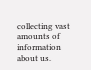collecting vast amounts of information about us.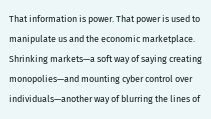That information is power. That power is used to manipulate us and the economic marketplace. Shrinking markets—a soft way of saying creating monopolies—and mounting cyber control over individuals—another way of blurring the lines of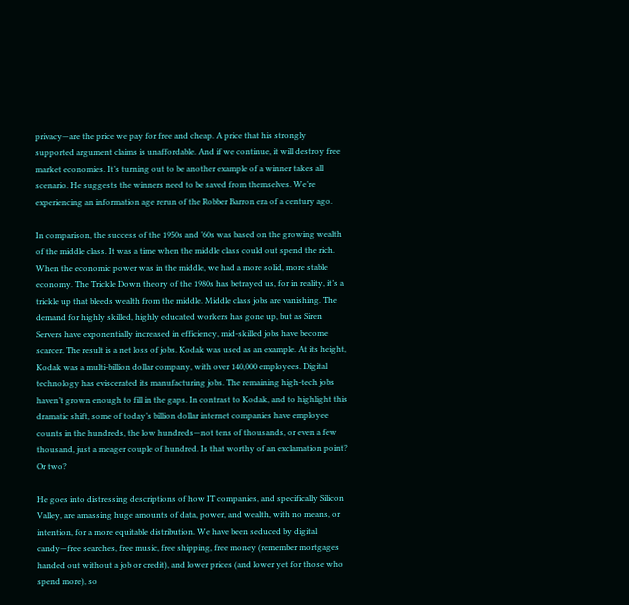privacy—are the price we pay for free and cheap. A price that his strongly supported argument claims is unaffordable. And if we continue, it will destroy free market economies. It’s turning out to be another example of a winner takes all scenario. He suggests the winners need to be saved from themselves. We’re experiencing an information age rerun of the Robber Barron era of a century ago.

In comparison, the success of the 1950s and ’60s was based on the growing wealth of the middle class. It was a time when the middle class could out spend the rich. When the economic power was in the middle, we had a more solid, more stable economy. The Trickle Down theory of the 1980s has betrayed us, for in reality, it’s a trickle up that bleeds wealth from the middle. Middle class jobs are vanishing. The demand for highly skilled, highly educated workers has gone up, but as Siren Servers have exponentially increased in efficiency, mid-skilled jobs have become scarcer. The result is a net loss of jobs. Kodak was used as an example. At its height, Kodak was a multi-billion dollar company, with over 140,000 employees. Digital technology has eviscerated its manufacturing jobs. The remaining high-tech jobs haven’t grown enough to fill in the gaps. In contrast to Kodak, and to highlight this dramatic shift, some of today’s billion dollar internet companies have employee counts in the hundreds, the low hundreds—not tens of thousands, or even a few thousand, just a meager couple of hundred. Is that worthy of an exclamation point? Or two?

He goes into distressing descriptions of how IT companies, and specifically Silicon Valley, are amassing huge amounts of data, power, and wealth, with no means, or intention, for a more equitable distribution. We have been seduced by digital candy—free searches, free music, free shipping, free money (remember mortgages handed out without a job or credit), and lower prices (and lower yet for those who spend more), so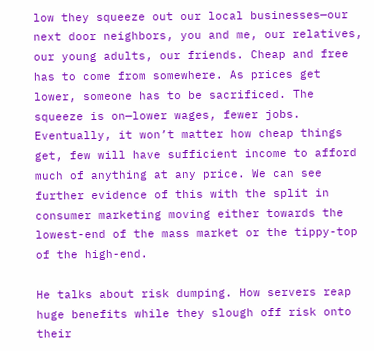low they squeeze out our local businesses—our next door neighbors, you and me, our relatives, our young adults, our friends. Cheap and free has to come from somewhere. As prices get lower, someone has to be sacrificed. The squeeze is on—lower wages, fewer jobs. Eventually, it won’t matter how cheap things get, few will have sufficient income to afford much of anything at any price. We can see further evidence of this with the split in consumer marketing moving either towards the lowest-end of the mass market or the tippy-top of the high-end.

He talks about risk dumping. How servers reap huge benefits while they slough off risk onto their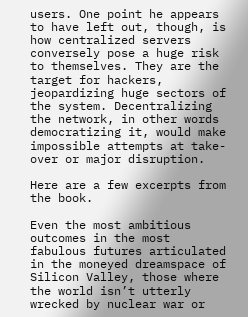users. One point he appears to have left out, though, is how centralized servers conversely pose a huge risk to themselves. They are the target for hackers, jeopardizing huge sectors of the system. Decentralizing the network, in other words democratizing it, would make impossible attempts at take-over or major disruption.

Here are a few excerpts from the book.

Even the most ambitious outcomes in the most fabulous futures articulated in the moneyed dreamspace of Silicon Valley, those where the world isn’t utterly wrecked by nuclear war or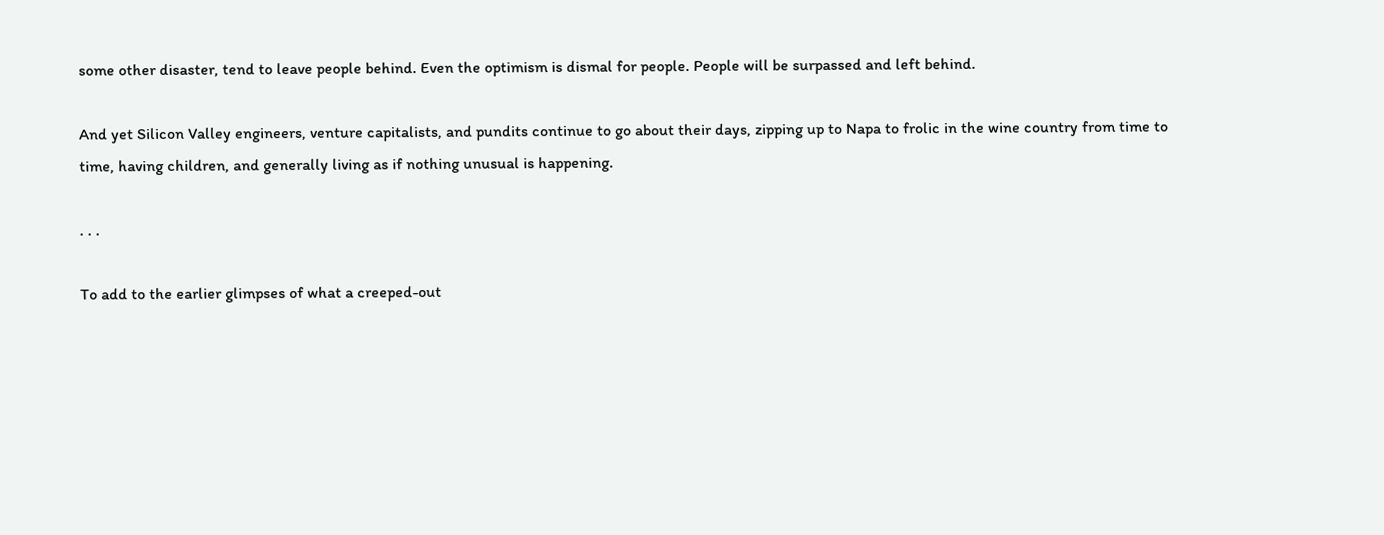some other disaster, tend to leave people behind. Even the optimism is dismal for people. People will be surpassed and left behind.

And yet Silicon Valley engineers, venture capitalists, and pundits continue to go about their days, zipping up to Napa to frolic in the wine country from time to time, having children, and generally living as if nothing unusual is happening.

. . .

To add to the earlier glimpses of what a creeped-out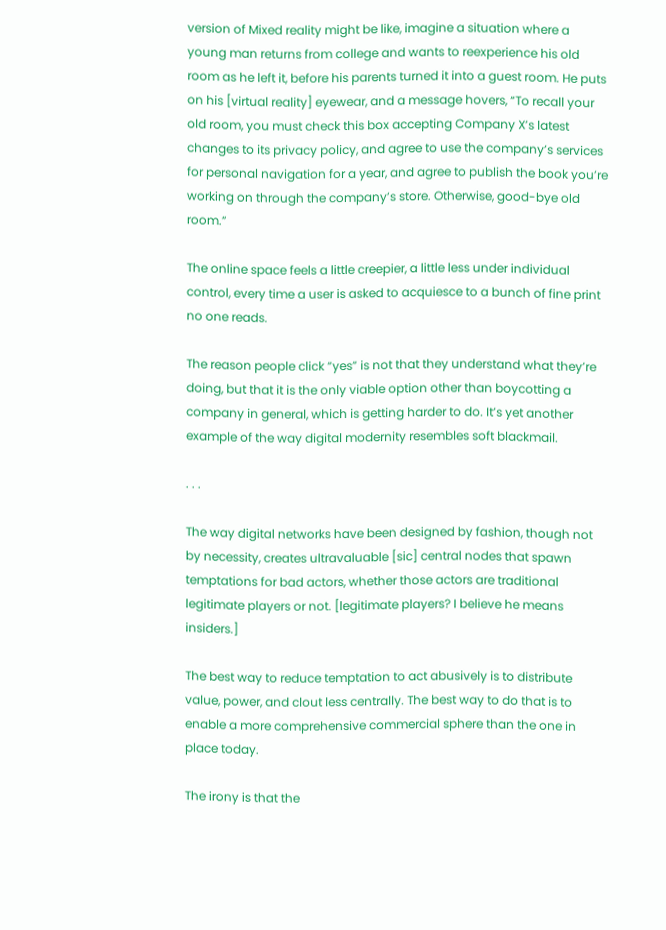version of Mixed reality might be like, imagine a situation where a young man returns from college and wants to reexperience his old room as he left it, before his parents turned it into a guest room. He puts on his [virtual reality] eyewear, and a message hovers, “To recall your old room, you must check this box accepting Company X’s latest changes to its privacy policy, and agree to use the company’s services for personal navigation for a year, and agree to publish the book you’re working on through the company’s store. Otherwise, good-bye old room.”

The online space feels a little creepier, a little less under individual control, every time a user is asked to acquiesce to a bunch of fine print no one reads.

The reason people click “yes” is not that they understand what they’re doing, but that it is the only viable option other than boycotting a company in general, which is getting harder to do. It’s yet another example of the way digital modernity resembles soft blackmail.

. . .

The way digital networks have been designed by fashion, though not by necessity, creates ultravaluable [sic] central nodes that spawn temptations for bad actors, whether those actors are traditional legitimate players or not. [legitimate players? I believe he means insiders.]

The best way to reduce temptation to act abusively is to distribute value, power, and clout less centrally. The best way to do that is to enable a more comprehensive commercial sphere than the one in place today.

The irony is that the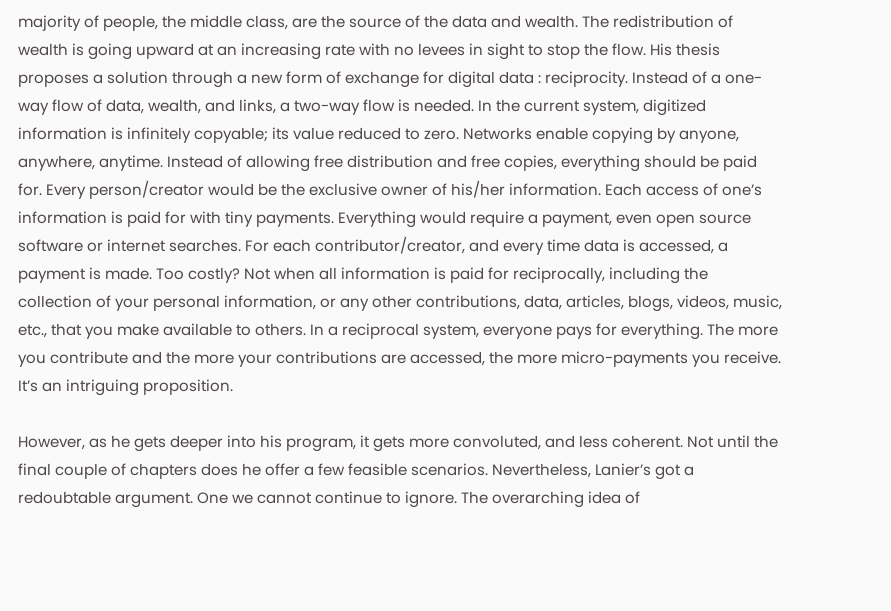majority of people, the middle class, are the source of the data and wealth. The redistribution of wealth is going upward at an increasing rate with no levees in sight to stop the flow. His thesis proposes a solution through a new form of exchange for digital data : reciprocity. Instead of a one-way flow of data, wealth, and links, a two-way flow is needed. In the current system, digitized information is infinitely copyable; its value reduced to zero. Networks enable copying by anyone, anywhere, anytime. Instead of allowing free distribution and free copies, everything should be paid for. Every person/creator would be the exclusive owner of his/her information. Each access of one’s information is paid for with tiny payments. Everything would require a payment, even open source software or internet searches. For each contributor/creator, and every time data is accessed, a payment is made. Too costly? Not when all information is paid for reciprocally, including the collection of your personal information, or any other contributions, data, articles, blogs, videos, music, etc., that you make available to others. In a reciprocal system, everyone pays for everything. The more you contribute and the more your contributions are accessed, the more micro-payments you receive. It’s an intriguing proposition.

However, as he gets deeper into his program, it gets more convoluted, and less coherent. Not until the final couple of chapters does he offer a few feasible scenarios. Nevertheless, Lanier’s got a redoubtable argument. One we cannot continue to ignore. The overarching idea of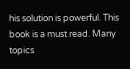his solution is powerful. This book is a must read. Many topics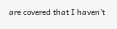are covered that I haven’t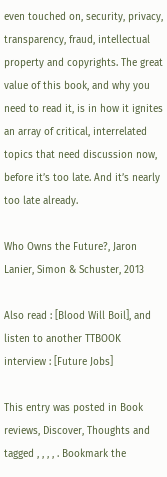even touched on, security, privacy, transparency, fraud, intellectual property and copyrights. The great value of this book, and why you need to read it, is in how it ignites an array of critical, interrelated topics that need discussion now, before it’s too late. And it’s nearly too late already.

Who Owns the Future?, Jaron Lanier, Simon & Schuster, 2013

Also read : [Blood Will Boil], and listen to another TTBOOK interview : [Future Jobs]

This entry was posted in Book reviews, Discover, Thoughts and tagged , , , , . Bookmark the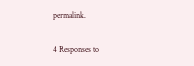permalink.

4 Responses to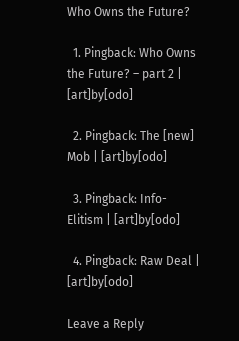Who Owns the Future?

  1. Pingback: Who Owns the Future? – part 2 | [art]by[odo]

  2. Pingback: The [new] Mob | [art]by[odo]

  3. Pingback: Info-Elitism | [art]by[odo]

  4. Pingback: Raw Deal | [art]by[odo]

Leave a Reply